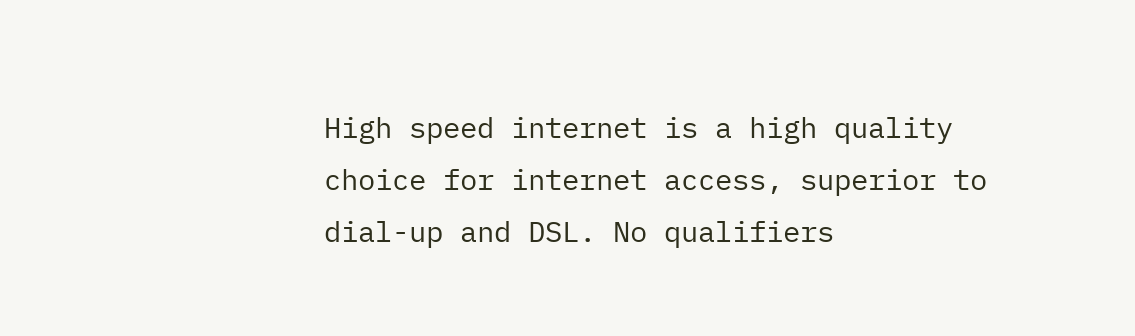High speed internet is a high quality choice for internet access, superior to dial-up and DSL. No qualifiers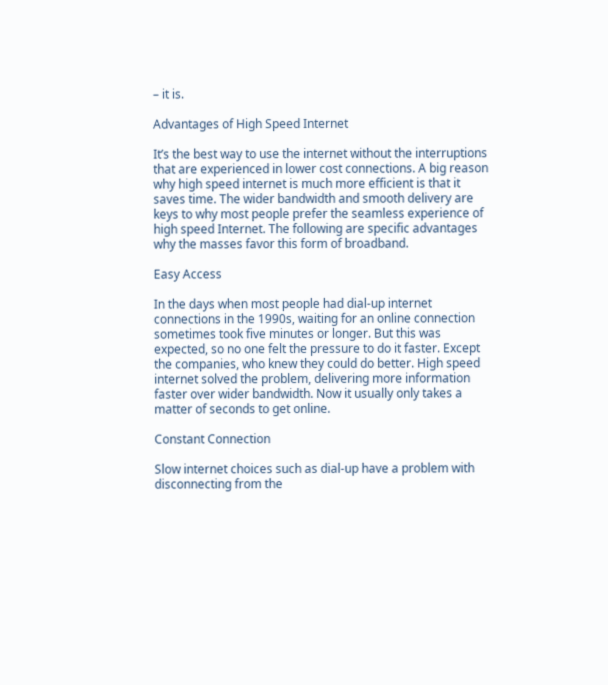– it is.

Advantages of High Speed Internet

It’s the best way to use the internet without the interruptions that are experienced in lower cost connections. A big reason why high speed internet is much more efficient is that it saves time. The wider bandwidth and smooth delivery are keys to why most people prefer the seamless experience of high speed Internet. The following are specific advantages why the masses favor this form of broadband.

Easy Access

In the days when most people had dial-up internet connections in the 1990s, waiting for an online connection sometimes took five minutes or longer. But this was expected, so no one felt the pressure to do it faster. Except the companies, who knew they could do better. High speed internet solved the problem, delivering more information faster over wider bandwidth. Now it usually only takes a matter of seconds to get online.

Constant Connection

Slow internet choices such as dial-up have a problem with disconnecting from the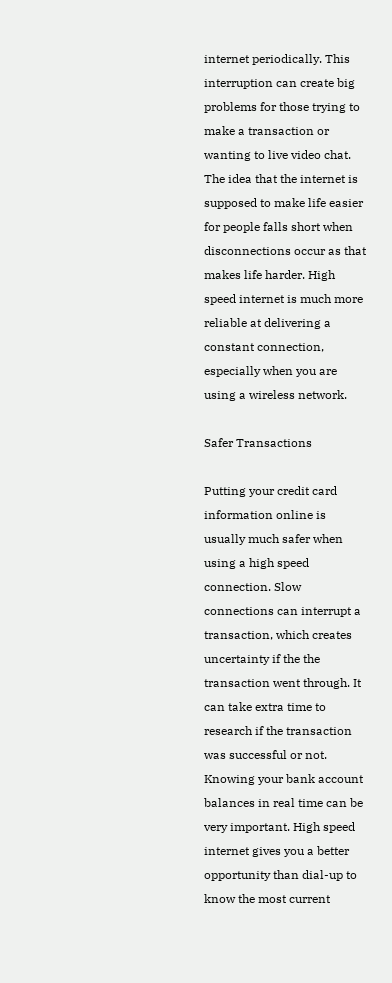internet periodically. This interruption can create big problems for those trying to make a transaction or wanting to live video chat. The idea that the internet is supposed to make life easier for people falls short when disconnections occur as that makes life harder. High speed internet is much more reliable at delivering a constant connection, especially when you are using a wireless network.

Safer Transactions

Putting your credit card information online is usually much safer when using a high speed connection. Slow connections can interrupt a transaction, which creates uncertainty if the the transaction went through. It can take extra time to research if the transaction was successful or not. Knowing your bank account balances in real time can be very important. High speed internet gives you a better opportunity than dial-up to know the most current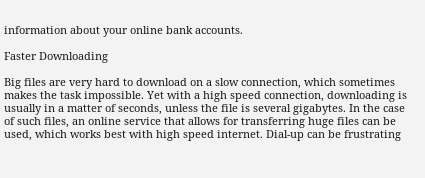information about your online bank accounts.

Faster Downloading

Big files are very hard to download on a slow connection, which sometimes makes the task impossible. Yet with a high speed connection, downloading is usually in a matter of seconds, unless the file is several gigabytes. In the case of such files, an online service that allows for transferring huge files can be used, which works best with high speed internet. Dial-up can be frustrating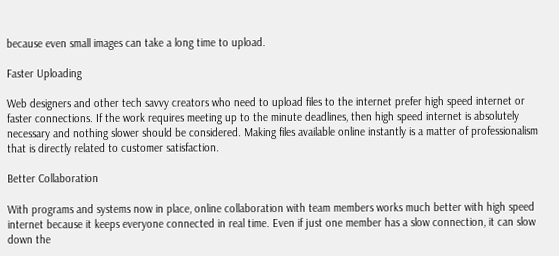because even small images can take a long time to upload.

Faster Uploading

Web designers and other tech savvy creators who need to upload files to the internet prefer high speed internet or faster connections. If the work requires meeting up to the minute deadlines, then high speed internet is absolutely necessary and nothing slower should be considered. Making files available online instantly is a matter of professionalism that is directly related to customer satisfaction.

Better Collaboration

With programs and systems now in place, online collaboration with team members works much better with high speed internet because it keeps everyone connected in real time. Even if just one member has a slow connection, it can slow down the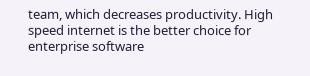team, which decreases productivity. High speed internet is the better choice for enterprise software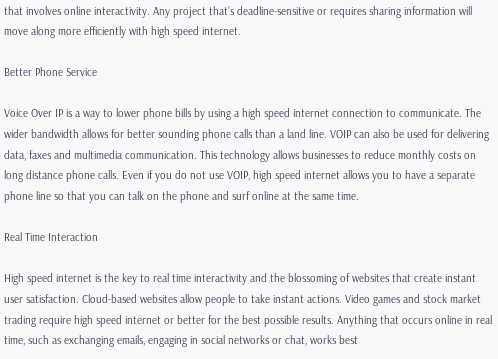that involves online interactivity. Any project that’s deadline-sensitive or requires sharing information will move along more efficiently with high speed internet.

Better Phone Service

Voice Over IP is a way to lower phone bills by using a high speed internet connection to communicate. The wider bandwidth allows for better sounding phone calls than a land line. VOIP can also be used for delivering data, faxes and multimedia communication. This technology allows businesses to reduce monthly costs on long distance phone calls. Even if you do not use VOIP, high speed internet allows you to have a separate phone line so that you can talk on the phone and surf online at the same time.

Real Time Interaction

High speed internet is the key to real time interactivity and the blossoming of websites that create instant user satisfaction. Cloud-based websites allow people to take instant actions. Video games and stock market trading require high speed internet or better for the best possible results. Anything that occurs online in real time, such as exchanging emails, engaging in social networks or chat, works best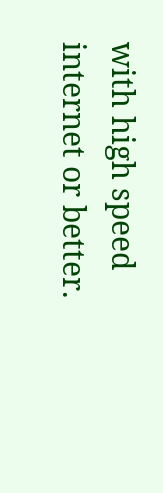with high speed internet or better.